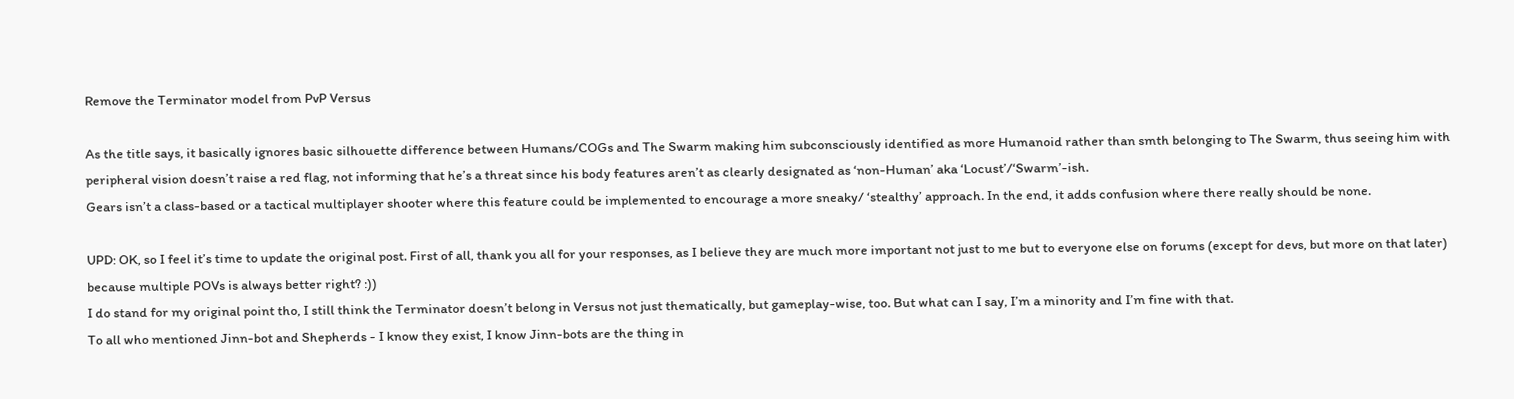Remove the Terminator model from PvP Versus

As the title says, it basically ignores basic silhouette difference between Humans/COGs and The Swarm making him subconsciously identified as more Humanoid rather than smth belonging to The Swarm, thus seeing him with peripheral vision doesn’t raise a red flag, not informing that he’s a threat since his body features aren’t as clearly designated as ‘non-Human’ aka ‘Locust’/‘Swarm’-ish.
Gears isn’t a class-based or a tactical multiplayer shooter where this feature could be implemented to encourage a more sneaky/ ‘stealthy’ approach. In the end, it adds confusion where there really should be none.

UPD: OK, so I feel it’s time to update the original post. First of all, thank you all for your responses, as I believe they are much more important not just to me but to everyone else on forums (except for devs, but more on that later) because multiple POVs is always better right? :))
I do stand for my original point tho, I still think the Terminator doesn’t belong in Versus not just thematically, but gameplay-wise, too. But what can I say, I’m a minority and I’m fine with that.
To all who mentioned Jinn-bot and Shepherds - I know they exist, I know Jinn-bots are the thing in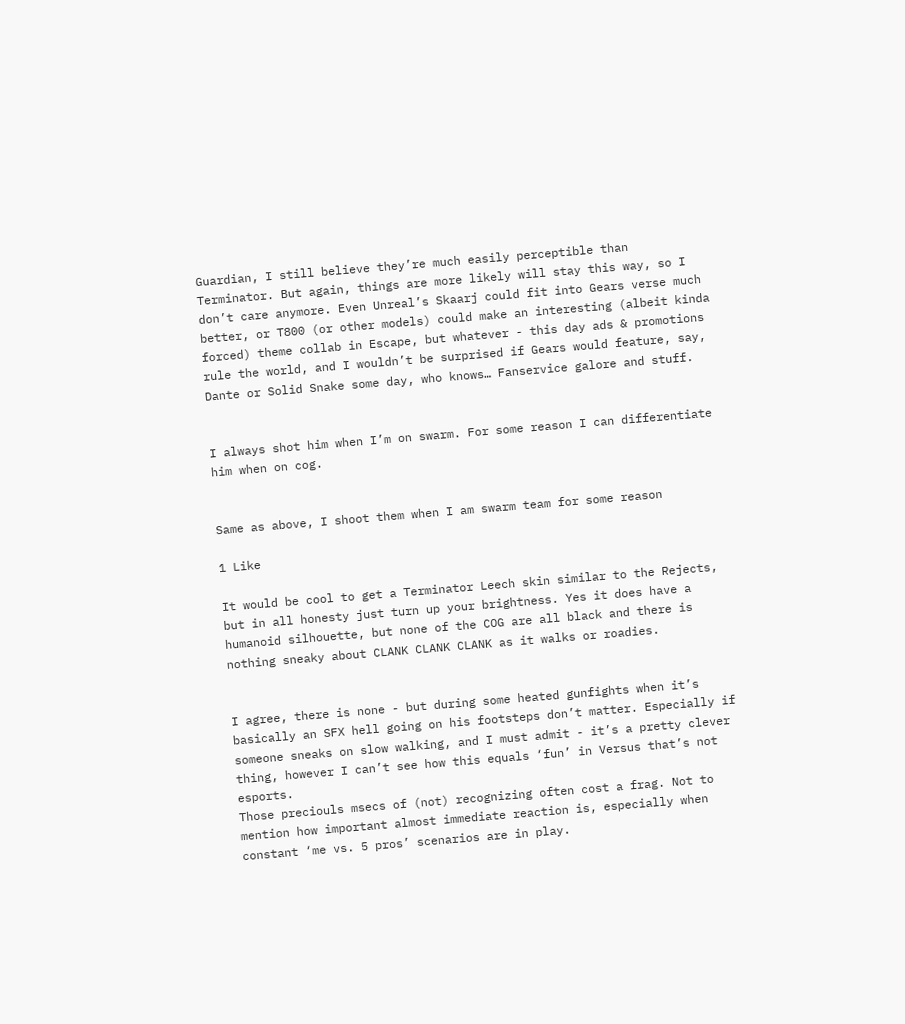Guardian, I still believe they’re much easily perceptible than Terminator. But again, things are more likely will stay this way, so I don’t care anymore. Even Unreal’s Skaarj could fit into Gears verse much better, or T800 (or other models) could make an interesting (albeit kinda forced) theme collab in Escape, but whatever - this day ads & promotions rule the world, and I wouldn’t be surprised if Gears would feature, say, Dante or Solid Snake some day, who knows… Fanservice galore and stuff.


I always shot him when I’m on swarm. For some reason I can differentiate him when on cog.


Same as above, I shoot them when I am swarm team for some reason

1 Like

It would be cool to get a Terminator Leech skin similar to the Rejects, but in all honesty just turn up your brightness. Yes it does have a humanoid silhouette, but none of the COG are all black and there is nothing sneaky about CLANK CLANK CLANK as it walks or roadies.


I agree, there is none - but during some heated gunfights when it’s basically an SFX hell going on his footsteps don’t matter. Especially if someone sneaks on slow walking, and I must admit - it’s a pretty clever thing, however I can’t see how this equals ‘fun’ in Versus that’s not esports.
Those preciouls msecs of (not) recognizing often cost a frag. Not to mention how important almost immediate reaction is, especially when constant ‘me vs. 5 pros’ scenarios are in play.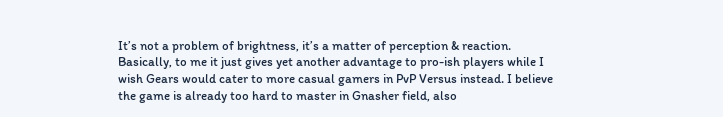It’s not a problem of brightness, it’s a matter of perception & reaction.
Basically, to me it just gives yet another advantage to pro-ish players while I wish Gears would cater to more casual gamers in PvP Versus instead. I believe the game is already too hard to master in Gnasher field, also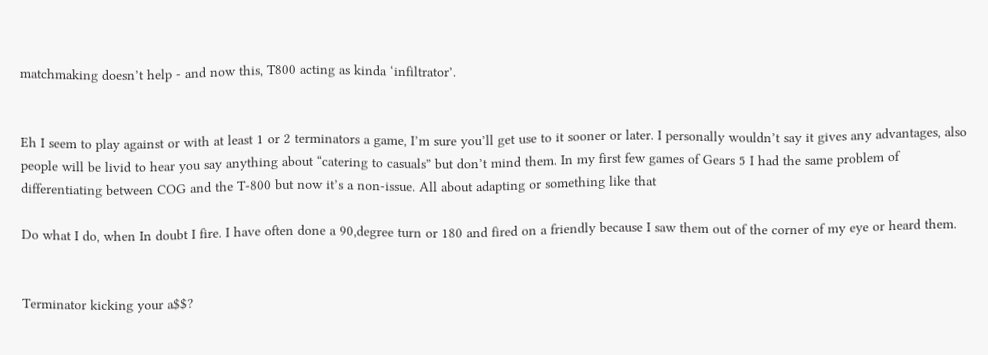matchmaking doesn’t help - and now this, T800 acting as kinda ‘infiltrator’.


Eh I seem to play against or with at least 1 or 2 terminators a game, I’m sure you’ll get use to it sooner or later. I personally wouldn’t say it gives any advantages, also people will be livid to hear you say anything about “catering to casuals” but don’t mind them. In my first few games of Gears 5 I had the same problem of differentiating between COG and the T-800 but now it’s a non-issue. All about adapting or something like that

Do what I do, when In doubt I fire. I have often done a 90,degree turn or 180 and fired on a friendly because I saw them out of the corner of my eye or heard them.


Terminator kicking your a$$?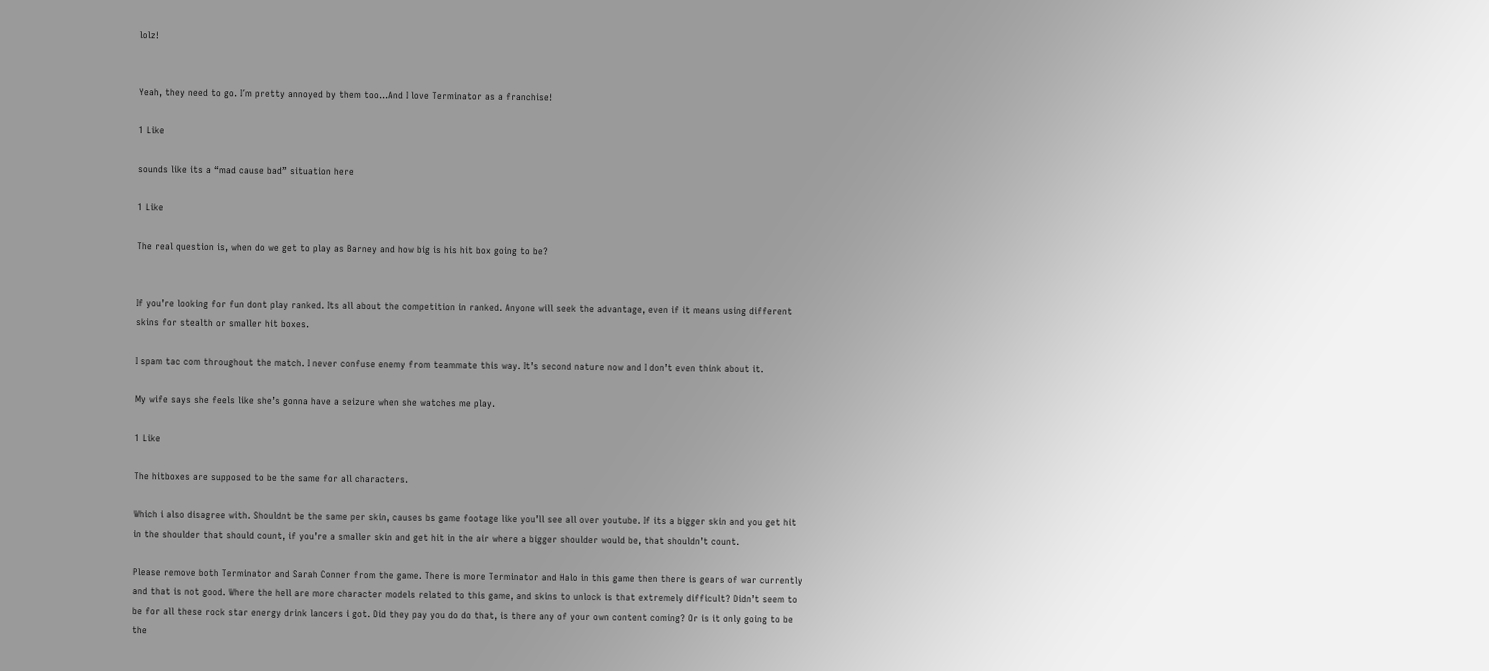lolz!


Yeah, they need to go. I´m pretty annoyed by them too…And I love Terminator as a franchise!

1 Like

sounds like its a “mad cause bad” situation here

1 Like

The real question is, when do we get to play as Barney and how big is his hit box going to be?


If you’re looking for fun dont play ranked. Its all about the competition in ranked. Anyone will seek the advantage, even if it means using different skins for stealth or smaller hit boxes.

I spam tac com throughout the match. I never confuse enemy from teammate this way. It’s second nature now and I don’t even think about it.

My wife says she feels like she’s gonna have a seizure when she watches me play.

1 Like

The hitboxes are supposed to be the same for all characters.

Which i also disagree with. Shouldnt be the same per skin, causes bs game footage like you’ll see all over youtube. If its a bigger skin and you get hit in the shoulder that should count, if you’re a smaller skin and get hit in the air where a bigger shoulder would be, that shouldn’t count.

Please remove both Terminator and Sarah Conner from the game. There is more Terminator and Halo in this game then there is gears of war currently and that is not good. Where the hell are more character models related to this game, and skins to unlock is that extremely difficult? Didn’t seem to be for all these rock star energy drink lancers i got. Did they pay you do do that, is there any of your own content coming? Or is it only going to be the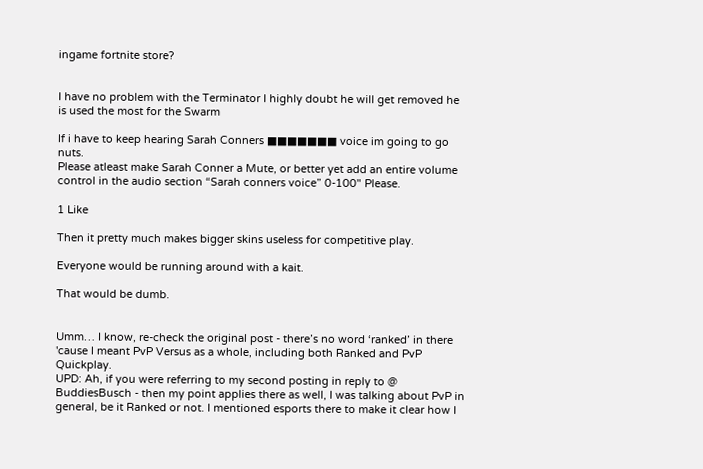ingame fortnite store?


I have no problem with the Terminator I highly doubt he will get removed he is used the most for the Swarm

If i have to keep hearing Sarah Conners ■■■■■■■ voice im going to go nuts.
Please atleast make Sarah Conner a Mute, or better yet add an entire volume control in the audio section “Sarah conners voice” 0-100" Please.

1 Like

Then it pretty much makes bigger skins useless for competitive play.

Everyone would be running around with a kait.

That would be dumb.


Umm… I know, re-check the original post - there’s no word ‘ranked’ in there 'cause I meant PvP Versus as a whole, including both Ranked and PvP Quickplay.
UPD: Ah, if you were referring to my second posting in reply to @ BuddiesBusch - then my point applies there as well, I was talking about PvP in general, be it Ranked or not. I mentioned esports there to make it clear how I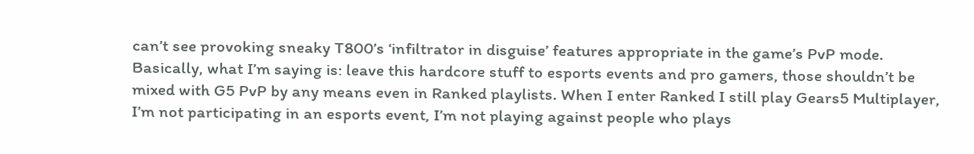can’t see provoking sneaky T800’s ‘infiltrator in disguise’ features appropriate in the game’s PvP mode.
Basically, what I’m saying is: leave this hardcore stuff to esports events and pro gamers, those shouldn’t be mixed with G5 PvP by any means even in Ranked playlists. When I enter Ranked I still play Gears5 Multiplayer, I’m not participating in an esports event, I’m not playing against people who plays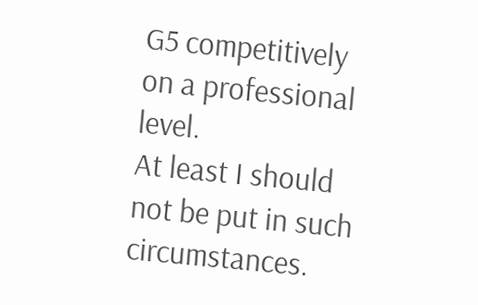G5 competitively on a professional level.
At least I should not be put in such circumstances.